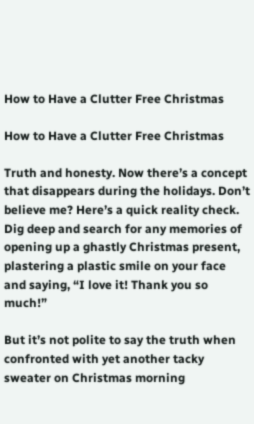How to Have a Clutter Free Christmas

How to Have a Clutter Free Christmas

Truth and honesty. Now there’s a concept that disappears during the holidays. Don’t believe me? Here’s a quick reality check. Dig deep and search for any memories of opening up a ghastly Christmas present, plastering a plastic smile on your face and saying, “I love it! Thank you so much!”

But it’s not polite to say the truth when confronted with yet another tacky sweater on Christmas morning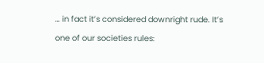… in fact it’s considered downright rude. It’s one of our societies rules: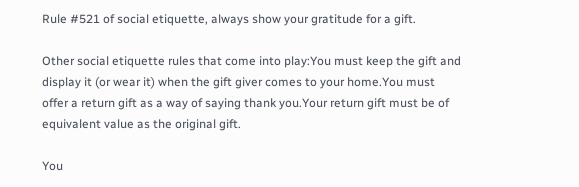Rule #521 of social etiquette, always show your gratitude for a gift.

Other social etiquette rules that come into play:You must keep the gift and display it (or wear it) when the gift giver comes to your home.You must offer a return gift as a way of saying thank you.Your return gift must be of equivalent value as the original gift.

You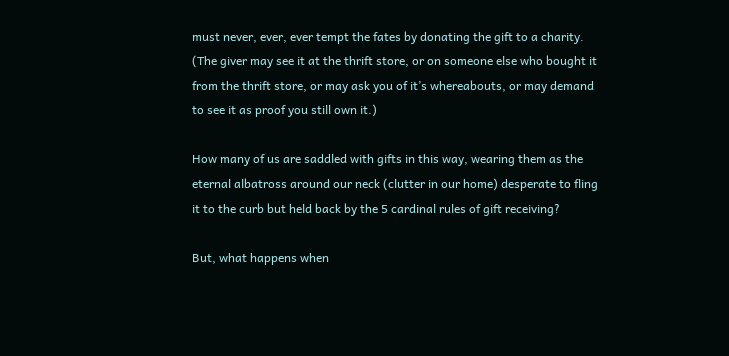must never, ever, ever tempt the fates by donating the gift to a charity. (The giver may see it at the thrift store, or on someone else who bought it from the thrift store, or may ask you of it’s whereabouts, or may demand to see it as proof you still own it.)

How many of us are saddled with gifts in this way, wearing them as the eternal albatross around our neck (clutter in our home) desperate to fling it to the curb but held back by the 5 cardinal rules of gift receiving?

But, what happens when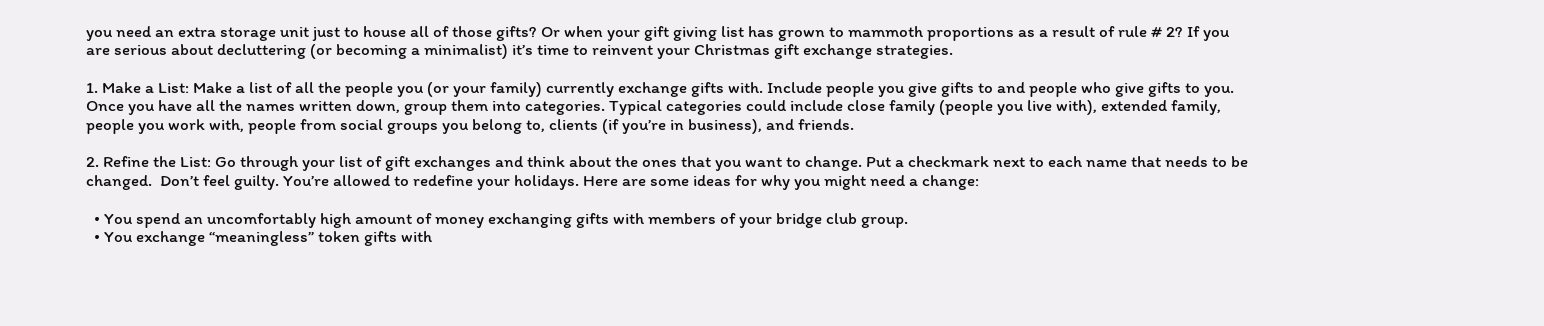you need an extra storage unit just to house all of those gifts? Or when your gift giving list has grown to mammoth proportions as a result of rule # 2? If you are serious about decluttering (or becoming a minimalist) it’s time to reinvent your Christmas gift exchange strategies.

1. Make a List: Make a list of all the people you (or your family) currently exchange gifts with. Include people you give gifts to and people who give gifts to you. Once you have all the names written down, group them into categories. Typical categories could include close family (people you live with), extended family, people you work with, people from social groups you belong to, clients (if you’re in business), and friends.

2. Refine the List: Go through your list of gift exchanges and think about the ones that you want to change. Put a checkmark next to each name that needs to be changed.  Don’t feel guilty. You’re allowed to redefine your holidays. Here are some ideas for why you might need a change:

  • You spend an uncomfortably high amount of money exchanging gifts with members of your bridge club group.
  • You exchange “meaningless” token gifts with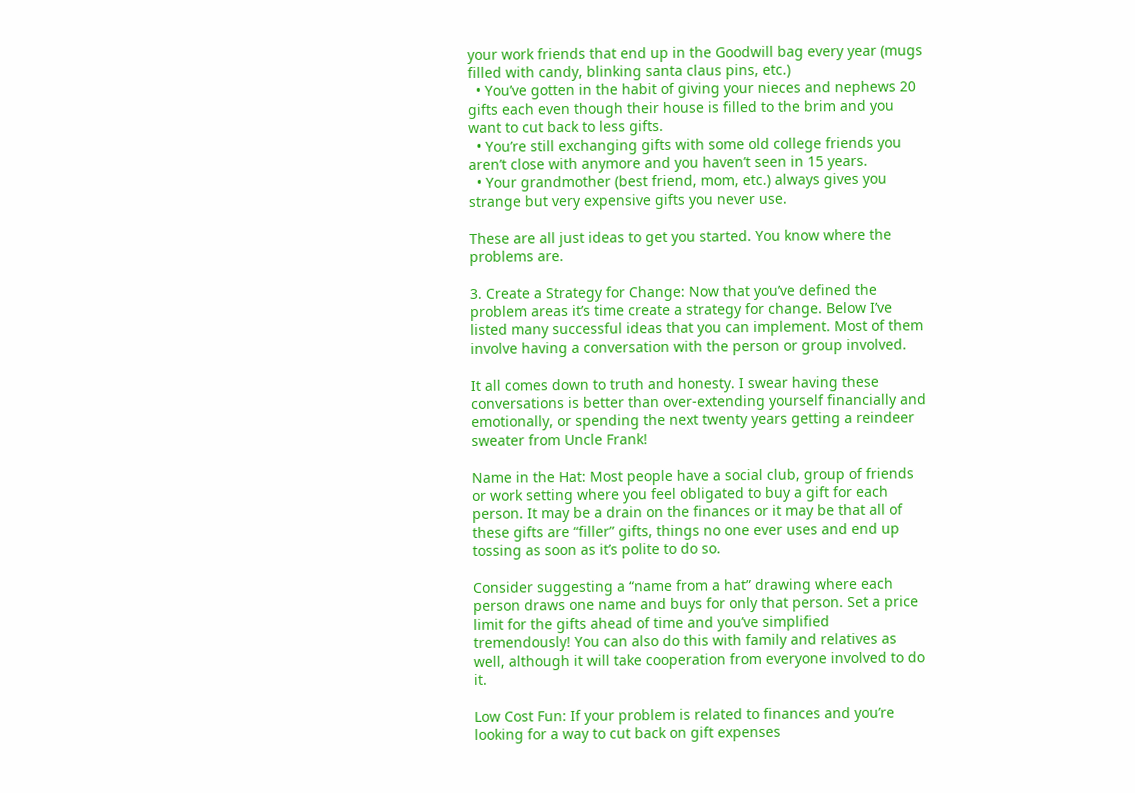your work friends that end up in the Goodwill bag every year (mugs filled with candy, blinking santa claus pins, etc.)
  • You’ve gotten in the habit of giving your nieces and nephews 20 gifts each even though their house is filled to the brim and you want to cut back to less gifts.
  • You’re still exchanging gifts with some old college friends you aren’t close with anymore and you haven’t seen in 15 years.
  • Your grandmother (best friend, mom, etc.) always gives you strange but very expensive gifts you never use.

These are all just ideas to get you started. You know where the problems are.

3. Create a Strategy for Change: Now that you’ve defined the problem areas it’s time create a strategy for change. Below I’ve listed many successful ideas that you can implement. Most of them involve having a conversation with the person or group involved.

It all comes down to truth and honesty. I swear having these conversations is better than over-extending yourself financially and emotionally, or spending the next twenty years getting a reindeer sweater from Uncle Frank!

Name in the Hat: Most people have a social club, group of friends or work setting where you feel obligated to buy a gift for each person. It may be a drain on the finances or it may be that all of these gifts are “filler” gifts, things no one ever uses and end up tossing as soon as it’s polite to do so.

Consider suggesting a “name from a hat” drawing where each person draws one name and buys for only that person. Set a price limit for the gifts ahead of time and you’ve simplified tremendously! You can also do this with family and relatives as well, although it will take cooperation from everyone involved to do it.

Low Cost Fun: If your problem is related to finances and you’re looking for a way to cut back on gift expenses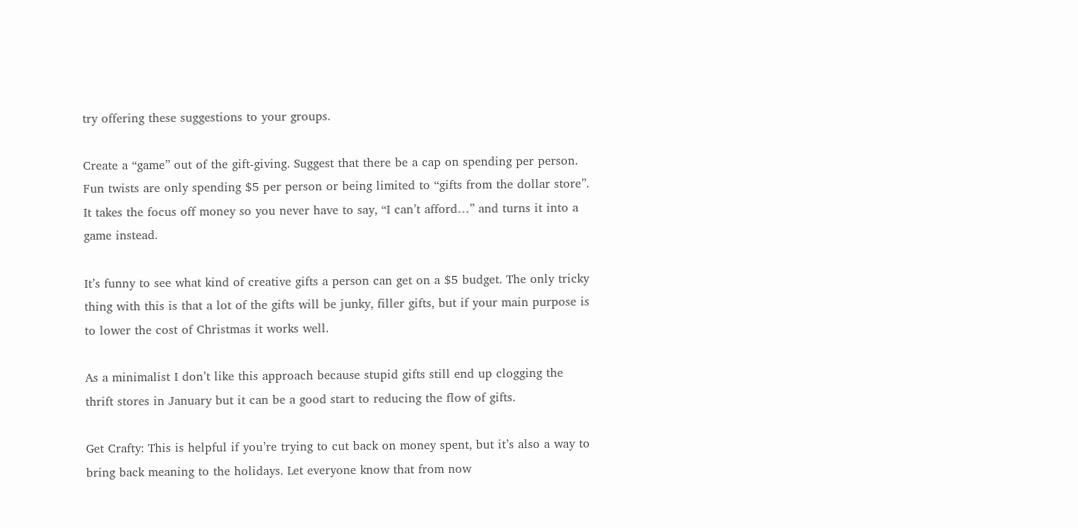try offering these suggestions to your groups.

Create a “game” out of the gift-giving. Suggest that there be a cap on spending per person. Fun twists are only spending $5 per person or being limited to “gifts from the dollar store”. It takes the focus off money so you never have to say, “I can’t afford…” and turns it into a game instead.

It’s funny to see what kind of creative gifts a person can get on a $5 budget. The only tricky thing with this is that a lot of the gifts will be junky, filler gifts, but if your main purpose is to lower the cost of Christmas it works well.

As a minimalist I don’t like this approach because stupid gifts still end up clogging the thrift stores in January but it can be a good start to reducing the flow of gifts.

Get Crafty: This is helpful if you’re trying to cut back on money spent, but it’s also a way to bring back meaning to the holidays. Let everyone know that from now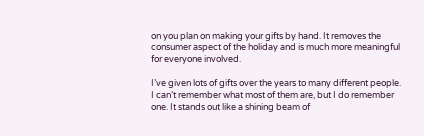on you plan on making your gifts by hand. It removes the consumer aspect of the holiday and is much more meaningful for everyone involved.

I’ve given lots of gifts over the years to many different people. I can’t remember what most of them are, but I do remember one. It stands out like a shining beam of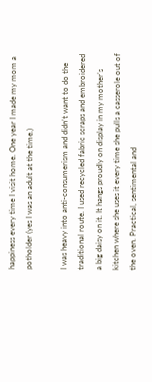happiness every time I visit home. One year I made my mom a potholder (yes I was an adult at the time.)

I was heavy into anti-consumerism and didn’t want to do the traditional route. I used recycled fabric scraps and embroidered a big daisy on it. It hangs proudly on display in my mother’s kitchen where she uses it every time she pulls a casserole out of the oven. Practical, sentimental and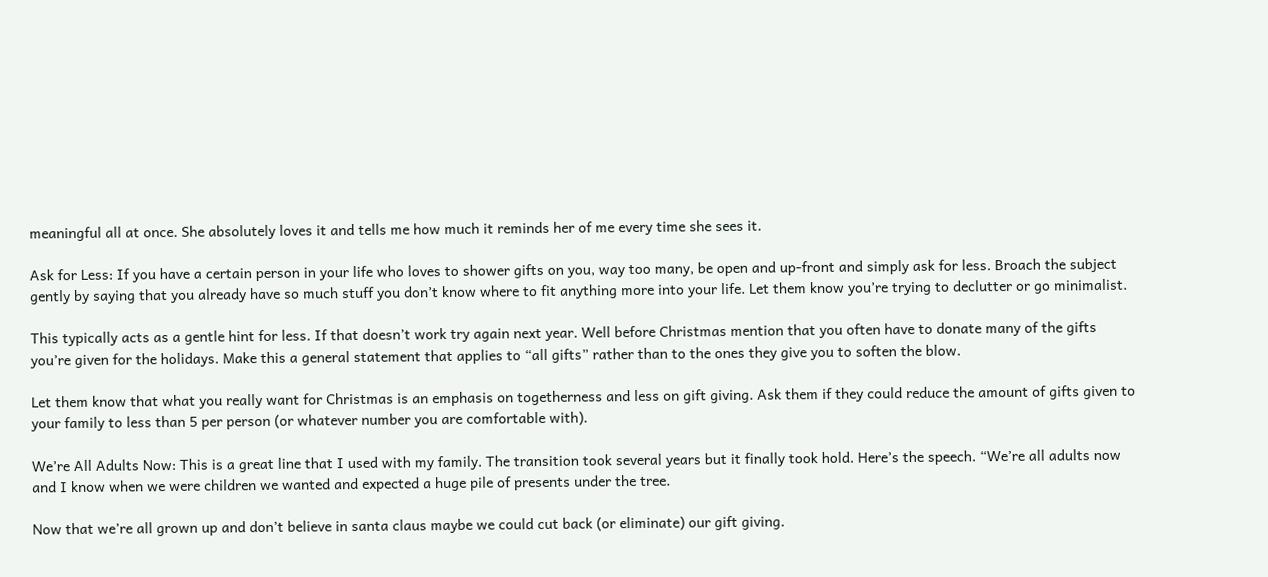meaningful all at once. She absolutely loves it and tells me how much it reminds her of me every time she sees it.

Ask for Less: If you have a certain person in your life who loves to shower gifts on you, way too many, be open and up-front and simply ask for less. Broach the subject gently by saying that you already have so much stuff you don’t know where to fit anything more into your life. Let them know you’re trying to declutter or go minimalist.

This typically acts as a gentle hint for less. If that doesn’t work try again next year. Well before Christmas mention that you often have to donate many of the gifts you’re given for the holidays. Make this a general statement that applies to “all gifts” rather than to the ones they give you to soften the blow.

Let them know that what you really want for Christmas is an emphasis on togetherness and less on gift giving. Ask them if they could reduce the amount of gifts given to your family to less than 5 per person (or whatever number you are comfortable with).

We’re All Adults Now: This is a great line that I used with my family. The transition took several years but it finally took hold. Here’s the speech. “We’re all adults now and I know when we were children we wanted and expected a huge pile of presents under the tree.

Now that we’re all grown up and don’t believe in santa claus maybe we could cut back (or eliminate) our gift giving.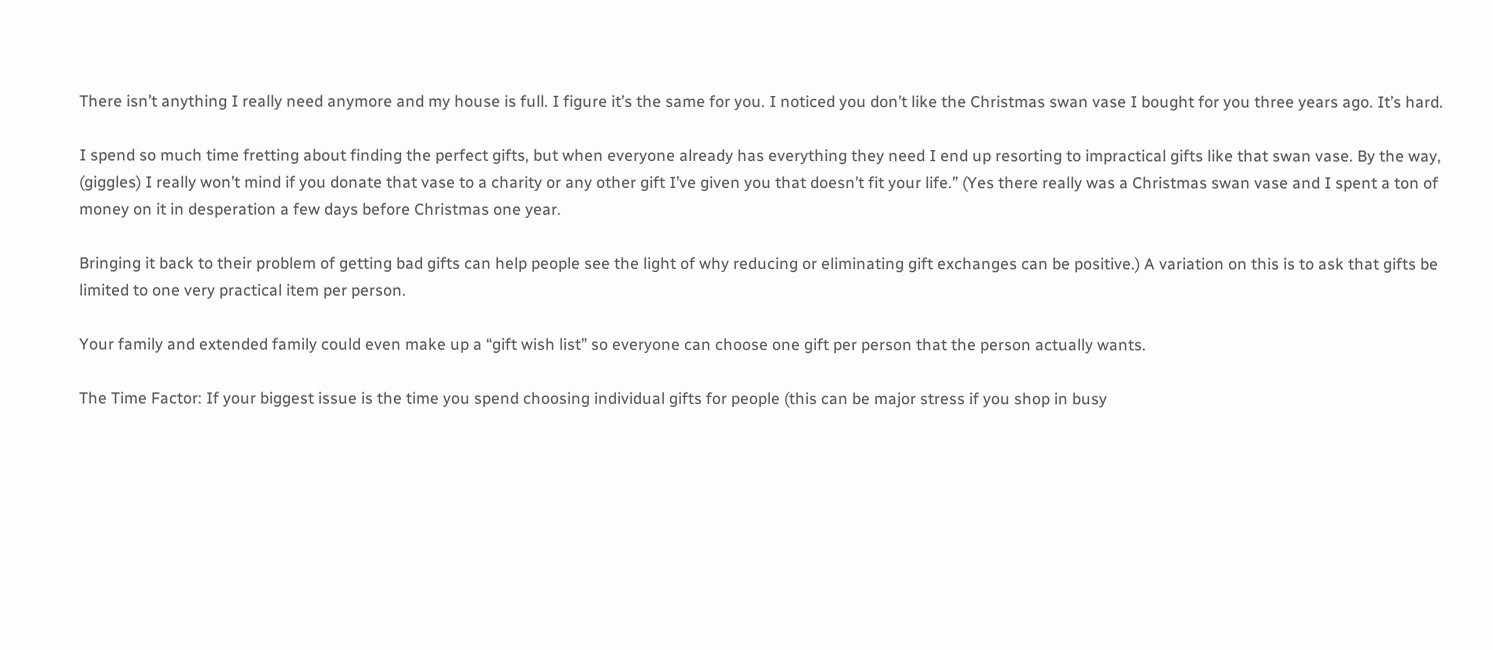There isn’t anything I really need anymore and my house is full. I figure it’s the same for you. I noticed you don’t like the Christmas swan vase I bought for you three years ago. It’s hard.

I spend so much time fretting about finding the perfect gifts, but when everyone already has everything they need I end up resorting to impractical gifts like that swan vase. By the way, (giggles) I really won’t mind if you donate that vase to a charity or any other gift I’ve given you that doesn’t fit your life.” (Yes there really was a Christmas swan vase and I spent a ton of money on it in desperation a few days before Christmas one year.

Bringing it back to their problem of getting bad gifts can help people see the light of why reducing or eliminating gift exchanges can be positive.) A variation on this is to ask that gifts be limited to one very practical item per person.

Your family and extended family could even make up a “gift wish list” so everyone can choose one gift per person that the person actually wants.

The Time Factor: If your biggest issue is the time you spend choosing individual gifts for people (this can be major stress if you shop in busy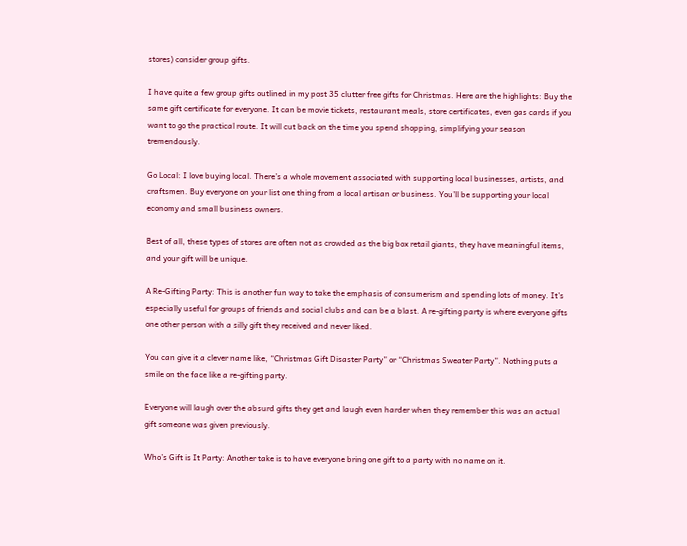stores) consider group gifts.

I have quite a few group gifts outlined in my post 35 clutter free gifts for Christmas. Here are the highlights: Buy the same gift certificate for everyone. It can be movie tickets, restaurant meals, store certificates, even gas cards if you want to go the practical route. It will cut back on the time you spend shopping, simplifying your season tremendously.

Go Local: I love buying local. There’s a whole movement associated with supporting local businesses, artists, and craftsmen. Buy everyone on your list one thing from a local artisan or business. You’ll be supporting your local economy and small business owners.

Best of all, these types of stores are often not as crowded as the big box retail giants, they have meaningful items, and your gift will be unique.

A Re-Gifting Party: This is another fun way to take the emphasis of consumerism and spending lots of money. It’s especially useful for groups of friends and social clubs and can be a blast. A re-gifting party is where everyone gifts one other person with a silly gift they received and never liked.

You can give it a clever name like, “Christmas Gift Disaster Party” or “Christmas Sweater Party”. Nothing puts a smile on the face like a re-gifting party.

Everyone will laugh over the absurd gifts they get and laugh even harder when they remember this was an actual gift someone was given previously.

Who’s Gift is It Party: Another take is to have everyone bring one gift to a party with no name on it.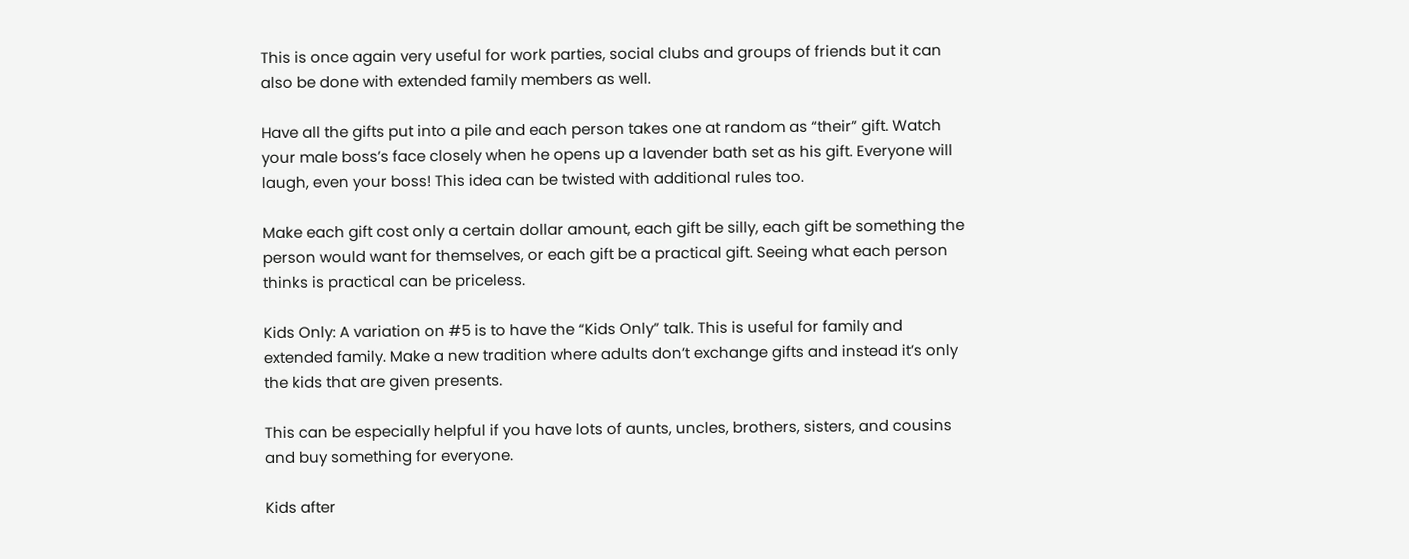This is once again very useful for work parties, social clubs and groups of friends but it can also be done with extended family members as well.

Have all the gifts put into a pile and each person takes one at random as “their” gift. Watch your male boss’s face closely when he opens up a lavender bath set as his gift. Everyone will laugh, even your boss! This idea can be twisted with additional rules too.

Make each gift cost only a certain dollar amount, each gift be silly, each gift be something the person would want for themselves, or each gift be a practical gift. Seeing what each person thinks is practical can be priceless.

Kids Only: A variation on #5 is to have the “Kids Only” talk. This is useful for family and extended family. Make a new tradition where adults don’t exchange gifts and instead it’s only the kids that are given presents.

This can be especially helpful if you have lots of aunts, uncles, brothers, sisters, and cousins and buy something for everyone.

Kids after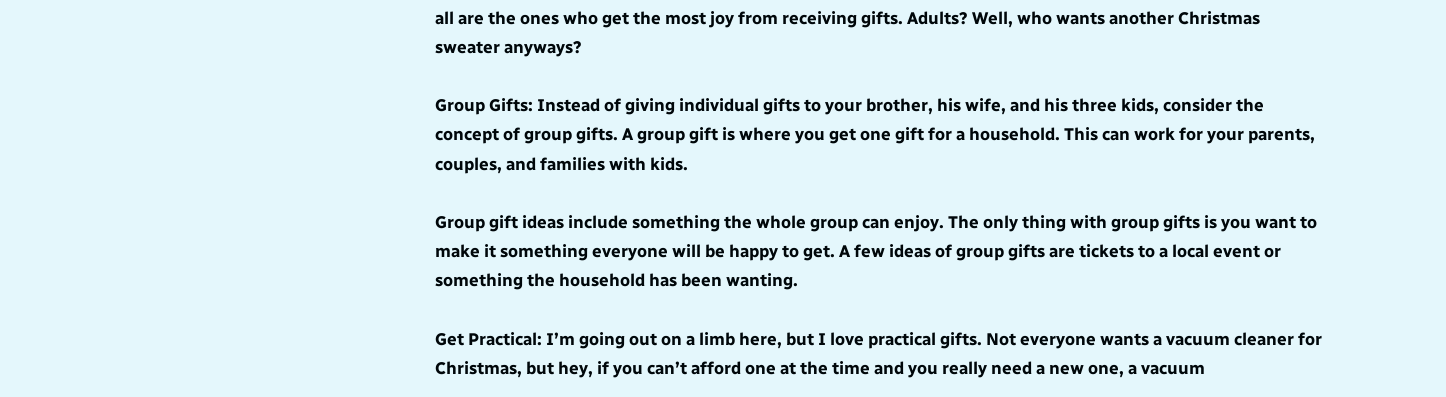all are the ones who get the most joy from receiving gifts. Adults? Well, who wants another Christmas sweater anyways?

Group Gifts: Instead of giving individual gifts to your brother, his wife, and his three kids, consider the concept of group gifts. A group gift is where you get one gift for a household. This can work for your parents, couples, and families with kids.

Group gift ideas include something the whole group can enjoy. The only thing with group gifts is you want to make it something everyone will be happy to get. A few ideas of group gifts are tickets to a local event or something the household has been wanting.

Get Practical: I’m going out on a limb here, but I love practical gifts. Not everyone wants a vacuum cleaner for Christmas, but hey, if you can’t afford one at the time and you really need a new one, a vacuum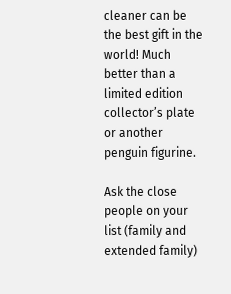cleaner can be the best gift in the world! Much better than a limited edition collector’s plate or another penguin figurine.

Ask the close people on your list (family and extended family)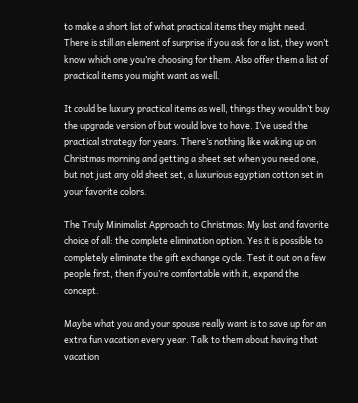to make a short list of what practical items they might need. There is still an element of surprise if you ask for a list, they won’t know which one you’re choosing for them. Also offer them a list of practical items you might want as well.

It could be luxury practical items as well, things they wouldn’t buy the upgrade version of but would love to have. I’ve used the practical strategy for years. There’s nothing like waking up on Christmas morning and getting a sheet set when you need one, but not just any old sheet set, a luxurious egyptian cotton set in your favorite colors.

The Truly Minimalist Approach to Christmas: My last and favorite choice of all: the complete elimination option. Yes it is possible to completely eliminate the gift exchange cycle. Test it out on a few people first, then if you’re comfortable with it, expand the concept.

Maybe what you and your spouse really want is to save up for an extra fun vacation every year. Talk to them about having that vacation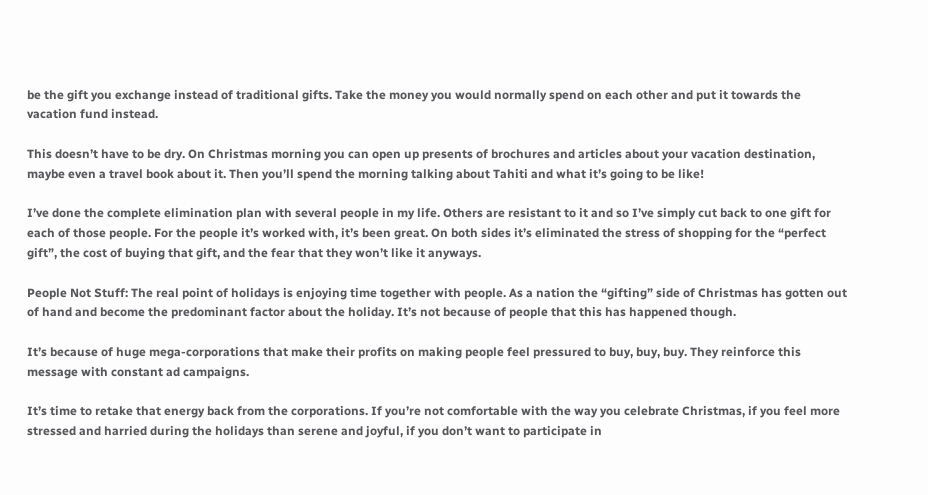be the gift you exchange instead of traditional gifts. Take the money you would normally spend on each other and put it towards the vacation fund instead.

This doesn’t have to be dry. On Christmas morning you can open up presents of brochures and articles about your vacation destination, maybe even a travel book about it. Then you’ll spend the morning talking about Tahiti and what it’s going to be like!

I’ve done the complete elimination plan with several people in my life. Others are resistant to it and so I’ve simply cut back to one gift for each of those people. For the people it’s worked with, it’s been great. On both sides it’s eliminated the stress of shopping for the “perfect gift”, the cost of buying that gift, and the fear that they won’t like it anyways.

People Not Stuff: The real point of holidays is enjoying time together with people. As a nation the “gifting” side of Christmas has gotten out of hand and become the predominant factor about the holiday. It’s not because of people that this has happened though.

It’s because of huge mega-corporations that make their profits on making people feel pressured to buy, buy, buy. They reinforce this message with constant ad campaigns.

It’s time to retake that energy back from the corporations. If you’re not comfortable with the way you celebrate Christmas, if you feel more stressed and harried during the holidays than serene and joyful, if you don’t want to participate in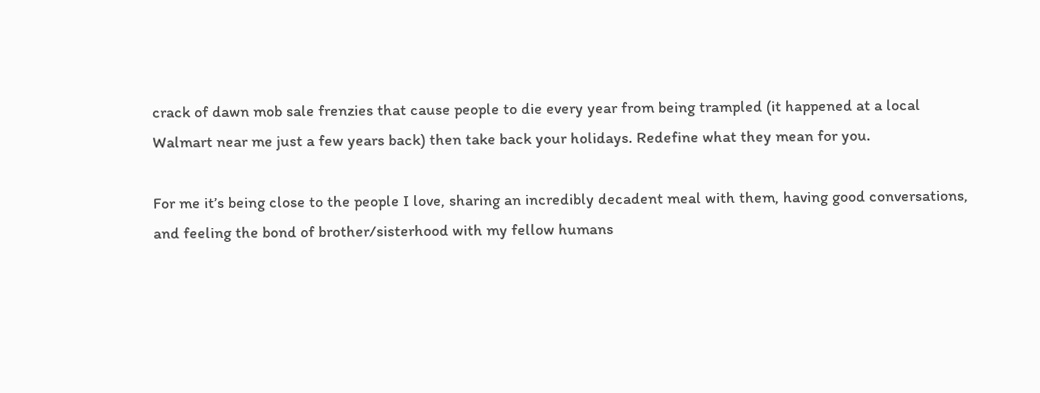crack of dawn mob sale frenzies that cause people to die every year from being trampled (it happened at a local Walmart near me just a few years back) then take back your holidays. Redefine what they mean for you.

For me it’s being close to the people I love, sharing an incredibly decadent meal with them, having good conversations, and feeling the bond of brother/sisterhood with my fellow humans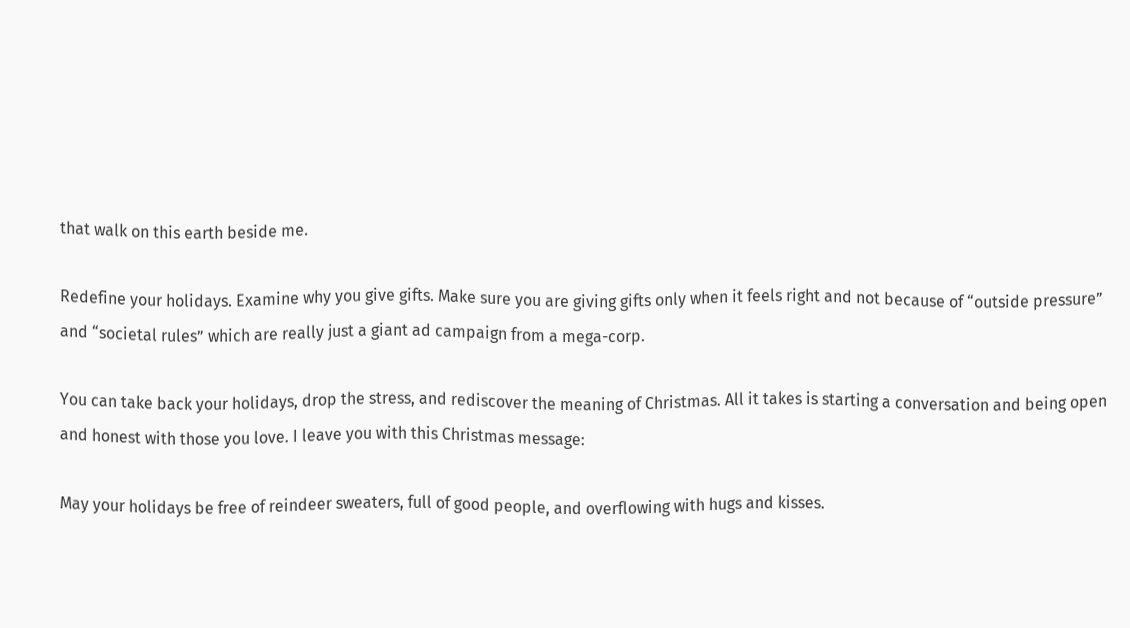that walk on this earth beside me.

Redefine your holidays. Examine why you give gifts. Make sure you are giving gifts only when it feels right and not because of “outside pressure” and “societal rules” which are really just a giant ad campaign from a mega-corp.

You can take back your holidays, drop the stress, and rediscover the meaning of Christmas. All it takes is starting a conversation and being open and honest with those you love. I leave you with this Christmas message:

May your holidays be free of reindeer sweaters, full of good people, and overflowing with hugs and kisses.